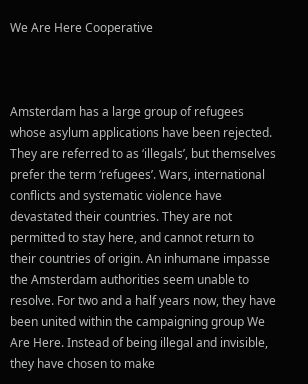We Are Here Cooperative



Amsterdam has a large group of refugees whose asylum applications have been rejected. They are referred to as ‘illegals’, but themselves prefer the term ‘refugees’. Wars, international conflicts and systematic violence have devastated their countries. They are not permitted to stay here, and cannot return to their countries of origin. An inhumane impasse the Amsterdam authorities seem unable to resolve. For two and a half years now, they have been united within the campaigning group We Are Here. Instead of being illegal and invisible, they have chosen to make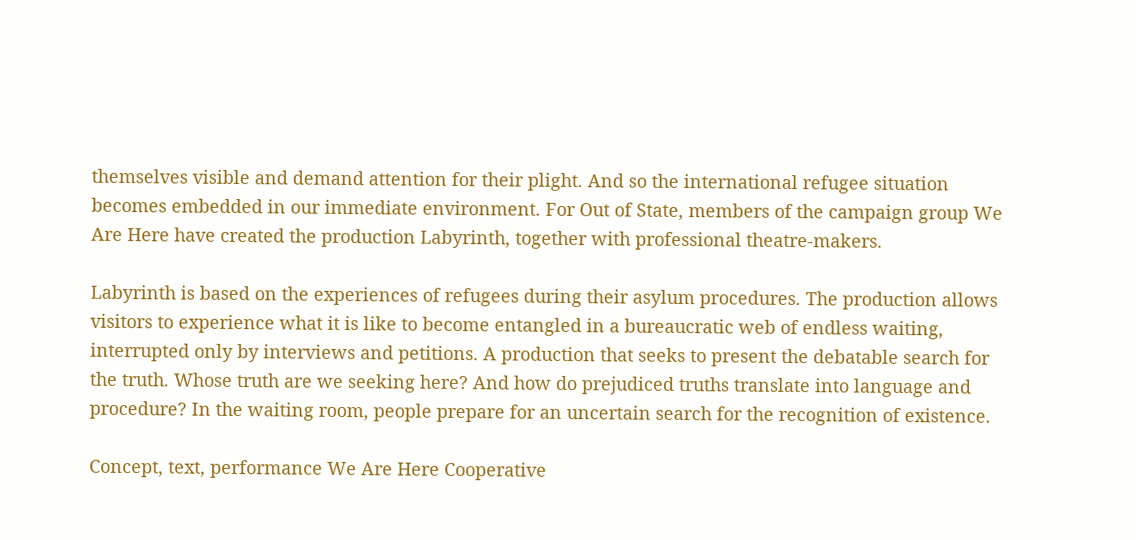themselves visible and demand attention for their plight. And so the international refugee situation becomes embedded in our immediate environment. For Out of State, members of the campaign group We Are Here have created the production Labyrinth, together with professional theatre-makers.

Labyrinth is based on the experiences of refugees during their asylum procedures. The production allows visitors to experience what it is like to become entangled in a bureaucratic web of endless waiting, interrupted only by interviews and petitions. A production that seeks to present the debatable search for the truth. Whose truth are we seeking here? And how do prejudiced truths translate into language and procedure? In the waiting room, people prepare for an uncertain search for the recognition of existence.

Concept, text, performance We Are Here Cooperative